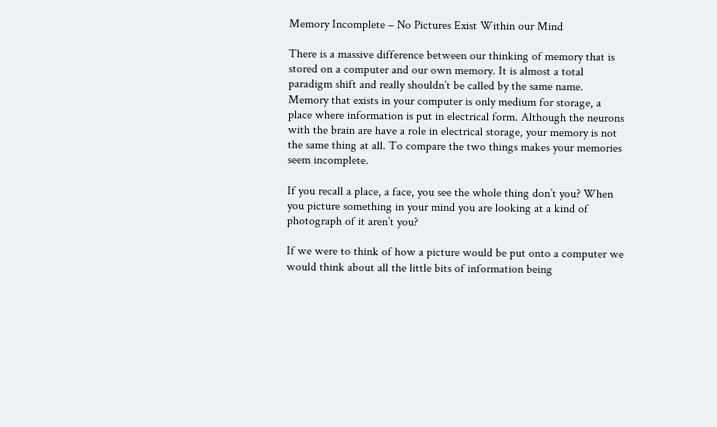Memory Incomplete – No Pictures Exist Within our Mind

There is a massive difference between our thinking of memory that is stored on a computer and our own memory. It is almost a total paradigm shift and really shouldn’t be called by the same name. Memory that exists in your computer is only medium for storage, a place where information is put in electrical form. Although the neurons with the brain are have a role in electrical storage, your memory is not the same thing at all. To compare the two things makes your memories seem incomplete.

If you recall a place, a face, you see the whole thing don’t you? When you picture something in your mind you are looking at a kind of photograph of it aren’t you?

If we were to think of how a picture would be put onto a computer we would think about all the little bits of information being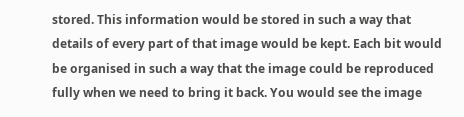stored. This information would be stored in such a way that details of every part of that image would be kept. Each bit would be organised in such a way that the image could be reproduced fully when we need to bring it back. You would see the image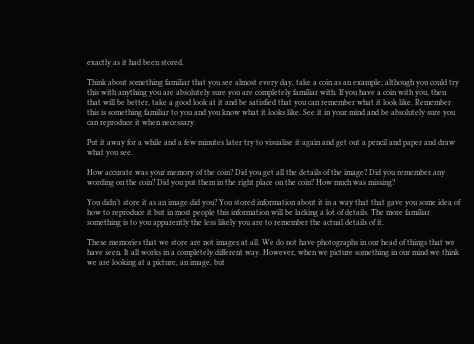exactly as it had been stored.

Think about something familiar that you see almost every day, take a coin as an example; although you could try this with anything you are absolutely sure you are completely familiar with. If you have a coin with you, then that will be better, take a good look at it and be satisfied that you can remember what it look like. Remember this is something familiar to you and you know what it looks like. See it in your mind and be absolutely sure you can reproduce it when necessary.

Put it away for a while and a few minutes later try to visualise it again and get out a pencil and paper and draw what you see.

How accurate was your memory of the coin? Did you get all the details of the image? Did you remember any wording on the coin? Did you put them in the right place on the coin? How much was missing?

You didn’t store it as an image did you? You stored information about it in a way that that gave you some idea of how to reproduce it but in most people this information will be lacking a lot of details. The more familiar something is to you apparently the less likely you are to remember the actual details of it.

These memories that we store are not images at all. We do not have photographs in our head of things that we have seen. It all works in a completely different way. However, when we picture something in our mind we think we are looking at a picture, an image, but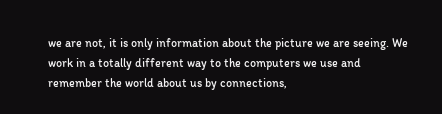we are not, it is only information about the picture we are seeing. We work in a totally different way to the computers we use and remember the world about us by connections,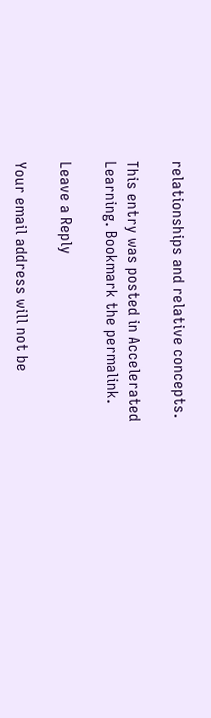relationships and relative concepts.

This entry was posted in Accelerated Learning. Bookmark the permalink.

Leave a Reply

Your email address will not be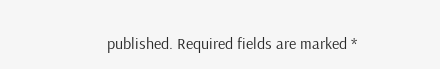published. Required fields are marked *